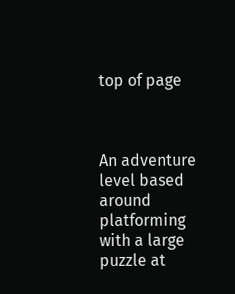top of page



An adventure level based around platforming with a large puzzle at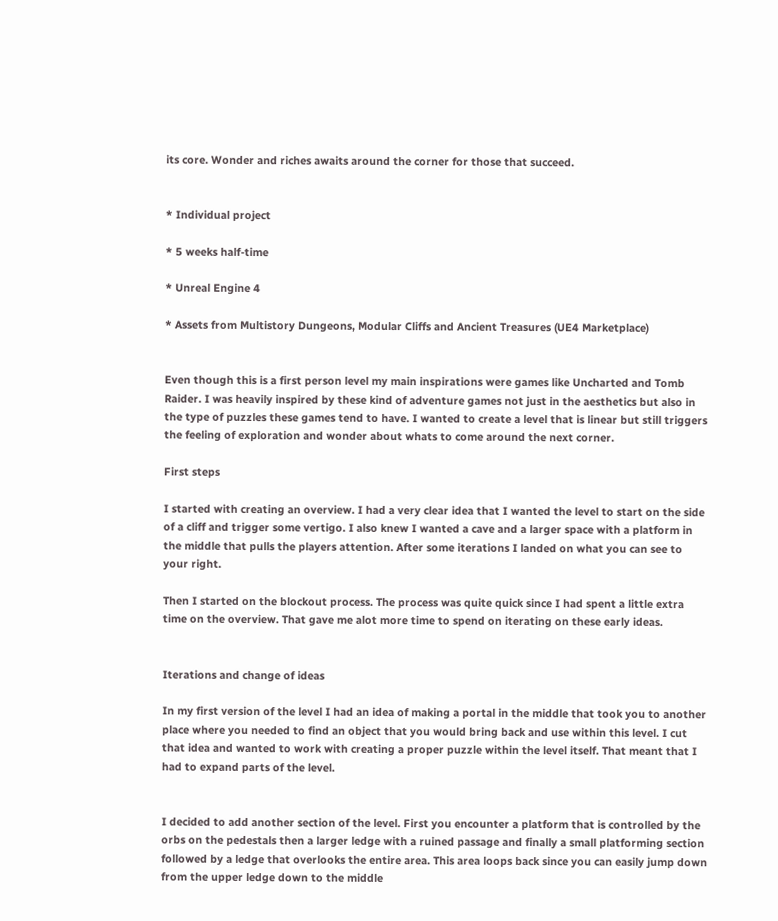its core. Wonder and riches awaits around the corner for those that succeed.


* Individual project

* 5 weeks half-time

* Unreal Engine 4

* Assets from Multistory Dungeons, Modular Cliffs and Ancient Treasures (UE4 Marketplace)


Even though this is a first person level my main inspirations were games like Uncharted and Tomb Raider. I was heavily inspired by these kind of adventure games not just in the aesthetics but also in the type of puzzles these games tend to have. I wanted to create a level that is linear but still triggers the feeling of exploration and wonder about whats to come around the next corner.

First steps

I started with creating an overview. I had a very clear idea that I wanted the level to start on the side of a cliff and trigger some vertigo. I also knew I wanted a cave and a larger space with a platform in the middle that pulls the players attention. After some iterations I landed on what you can see to your right.

Then I started on the blockout process. The process was quite quick since I had spent a little extra time on the overview. That gave me alot more time to spend on iterating on these early ideas.


Iterations and change of ideas

In my first version of the level I had an idea of making a portal in the middle that took you to another place where you needed to find an object that you would bring back and use within this level. I cut that idea and wanted to work with creating a proper puzzle within the level itself. That meant that I had to expand parts of the level.


I decided to add another section of the level. First you encounter a platform that is controlled by the orbs on the pedestals then a larger ledge with a ruined passage and finally a small platforming section followed by a ledge that overlooks the entire area. This area loops back since you can easily jump down from the upper ledge down to the middle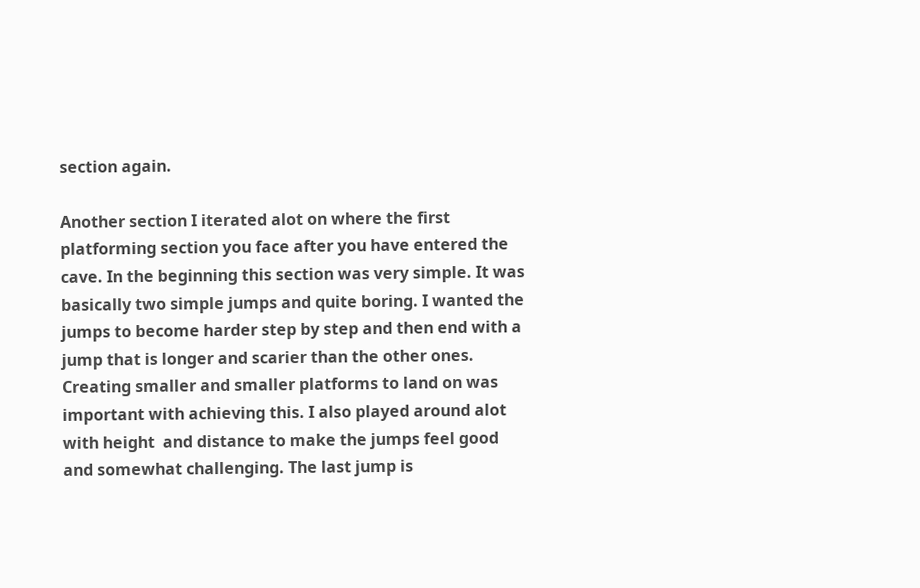section again.

Another section I iterated alot on where the first platforming section you face after you have entered the cave. In the beginning this section was very simple. It was basically two simple jumps and quite boring. I wanted the jumps to become harder step by step and then end with a jump that is longer and scarier than the other ones. Creating smaller and smaller platforms to land on was important with achieving this. I also played around alot with height  and distance to make the jumps feel good and somewhat challenging. The last jump is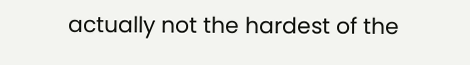actually not the hardest of the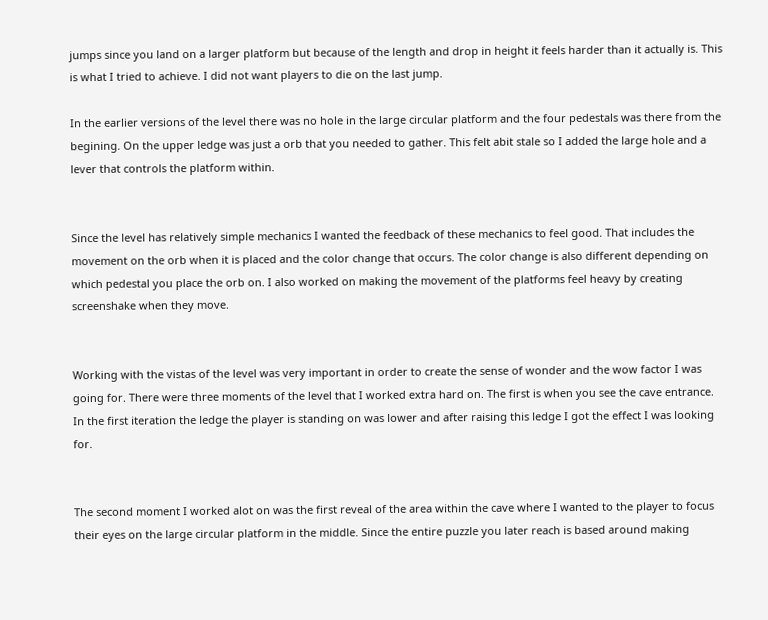jumps since you land on a larger platform but because of the length and drop in height it feels harder than it actually is. This is what I tried to achieve. I did not want players to die on the last jump.

In the earlier versions of the level there was no hole in the large circular platform and the four pedestals was there from the begining. On the upper ledge was just a orb that you needed to gather. This felt abit stale so I added the large hole and a lever that controls the platform within.


Since the level has relatively simple mechanics I wanted the feedback of these mechanics to feel good. That includes the movement on the orb when it is placed and the color change that occurs. The color change is also different depending on which pedestal you place the orb on. I also worked on making the movement of the platforms feel heavy by creating screenshake when they move.


Working with the vistas of the level was very important in order to create the sense of wonder and the wow factor I was going for. There were three moments of the level that I worked extra hard on. The first is when you see the cave entrance. In the first iteration the ledge the player is standing on was lower and after raising this ledge I got the effect I was looking for.


The second moment I worked alot on was the first reveal of the area within the cave where I wanted to the player to focus their eyes on the large circular platform in the middle. Since the entire puzzle you later reach is based around making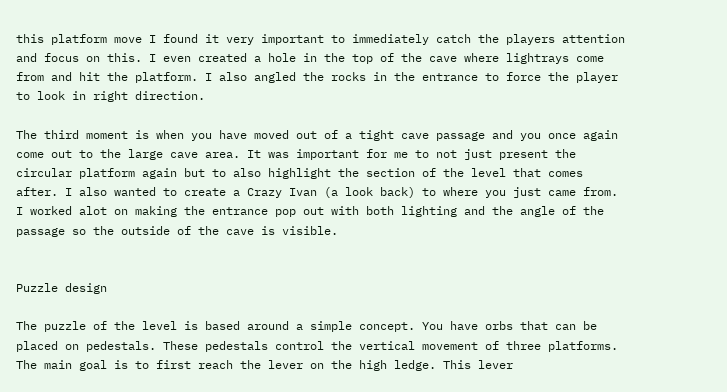this platform move I found it very important to immediately catch the players attention and focus on this. I even created a hole in the top of the cave where lightrays come from and hit the platform. I also angled the rocks in the entrance to force the player to look in right direction.

The third moment is when you have moved out of a tight cave passage and you once again come out to the large cave area. It was important for me to not just present the circular platform again but to also highlight the section of the level that comes after. I also wanted to create a Crazy Ivan (a look back) to where you just came from. I worked alot on making the entrance pop out with both lighting and the angle of the passage so the outside of the cave is visible.


Puzzle design

The puzzle of the level is based around a simple concept. You have orbs that can be placed on pedestals. These pedestals control the vertical movement of three platforms. The main goal is to first reach the lever on the high ledge. This lever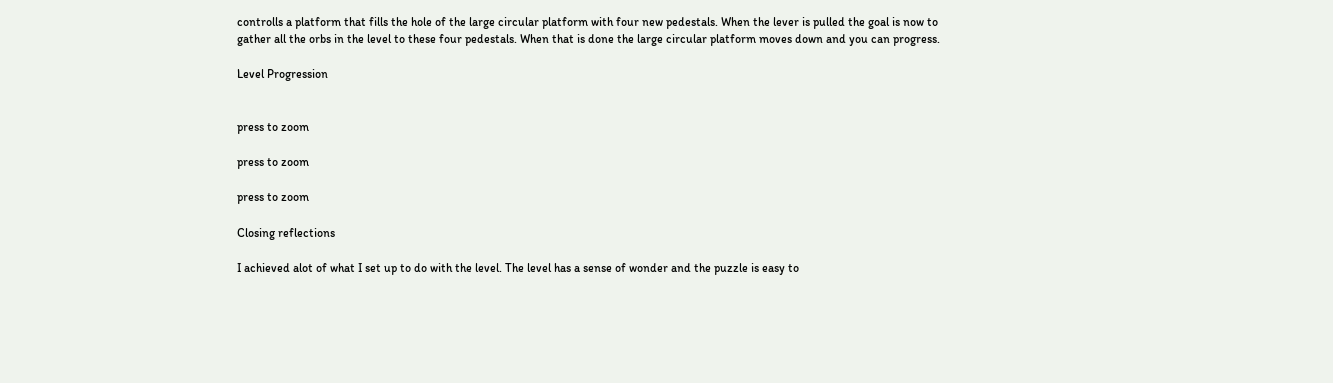controlls a platform that fills the hole of the large circular platform with four new pedestals. When the lever is pulled the goal is now to gather all the orbs in the level to these four pedestals. When that is done the large circular platform moves down and you can progress.

Level Progression


press to zoom

press to zoom

press to zoom

Closing reflections

I achieved alot of what I set up to do with the level. The level has a sense of wonder and the puzzle is easy to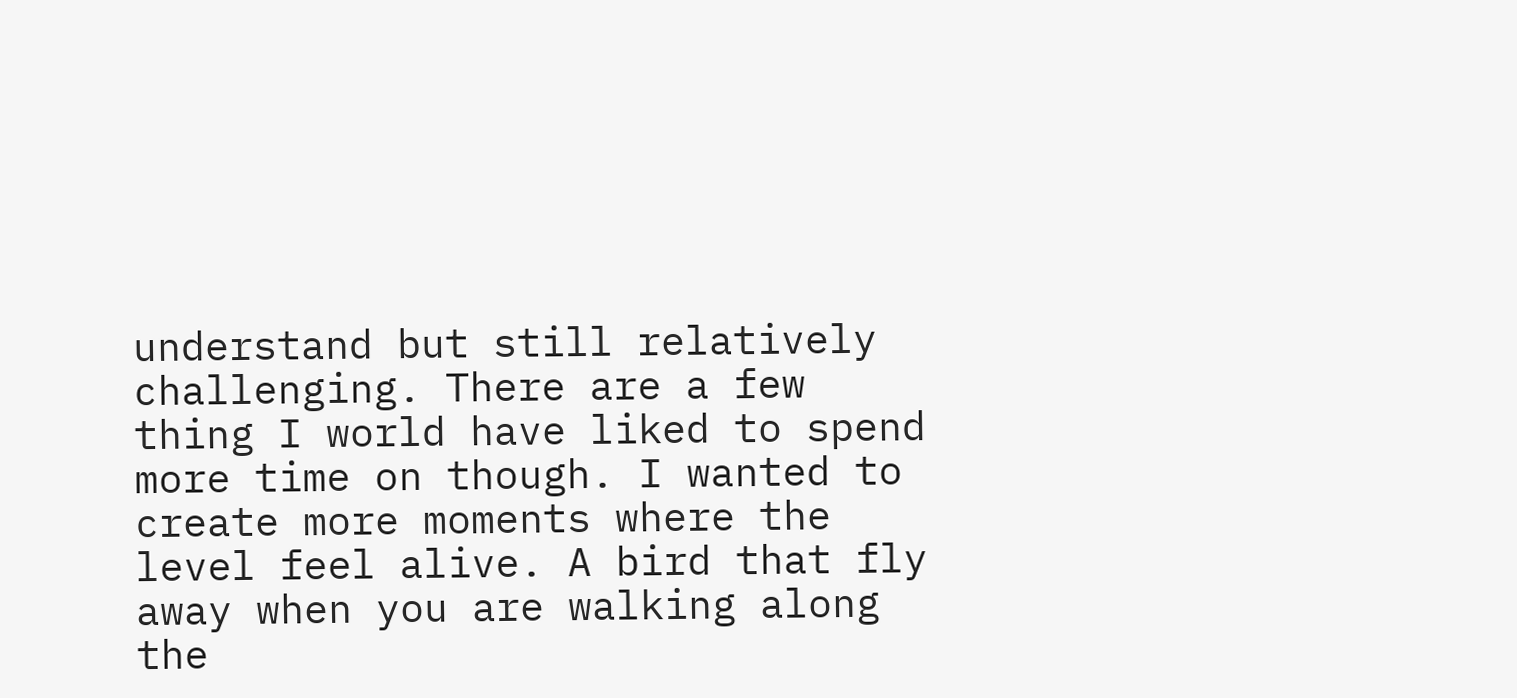understand but still relatively challenging. There are a few thing I world have liked to spend more time on though. I wanted to create more moments where the level feel alive. A bird that fly away when you are walking along the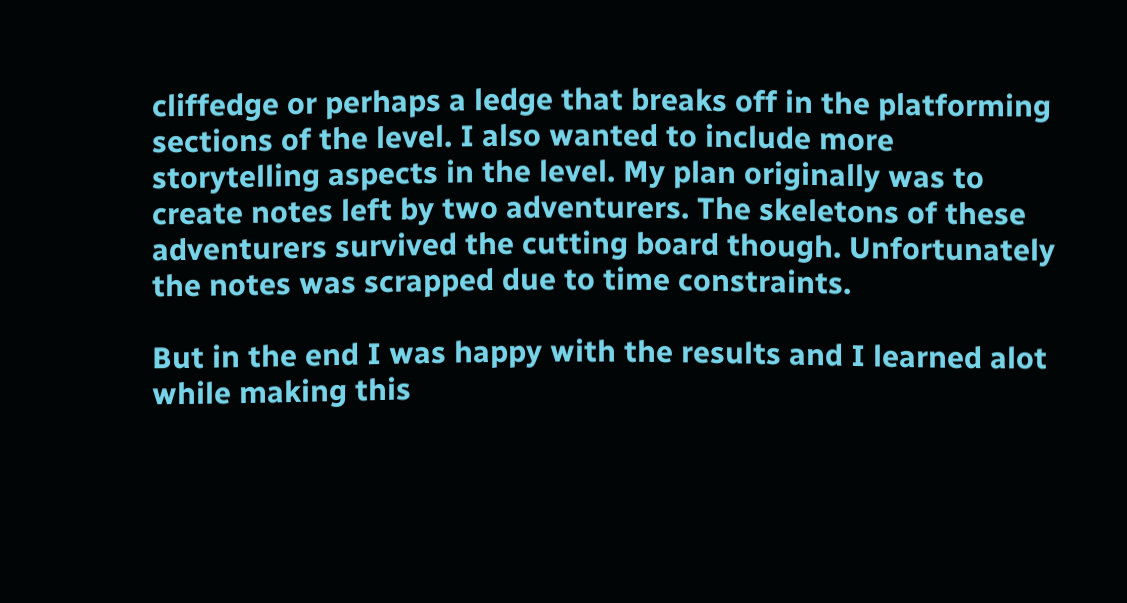cliffedge or perhaps a ledge that breaks off in the platforming sections of the level. I also wanted to include more storytelling aspects in the level. My plan originally was to create notes left by two adventurers. The skeletons of these adventurers survived the cutting board though. Unfortunately the notes was scrapped due to time constraints.

But in the end I was happy with the results and I learned alot while making this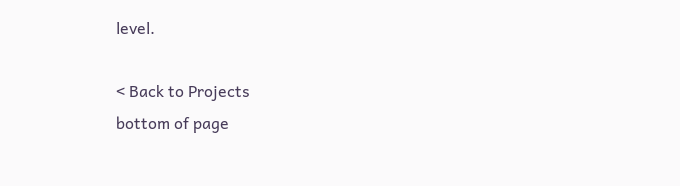level.

< Back to Projects
bottom of page